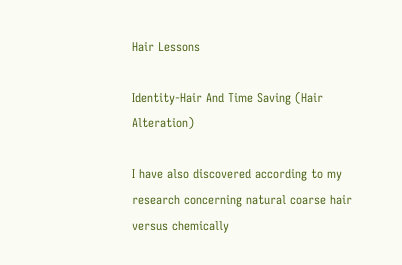Hair Lessons

Identity-Hair And Time Saving (Hair Alteration)

I have also discovered according to my research concerning natural coarse hair versus chemically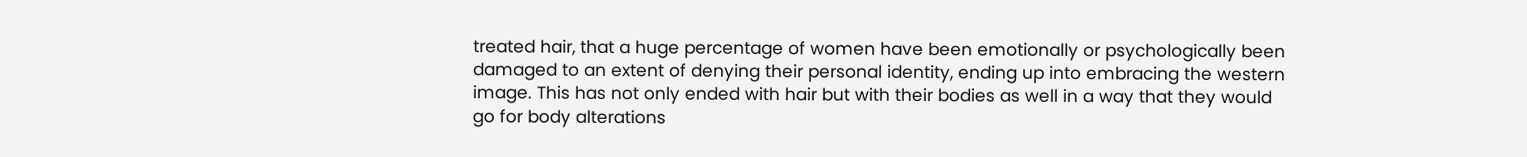treated hair, that a huge percentage of women have been emotionally or psychologically been damaged to an extent of denying their personal identity, ending up into embracing the western image. This has not only ended with hair but with their bodies as well in a way that they would go for body alterations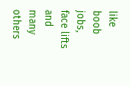like boob jobs, face lifts and many others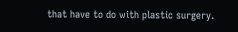that have to do with plastic surgery.